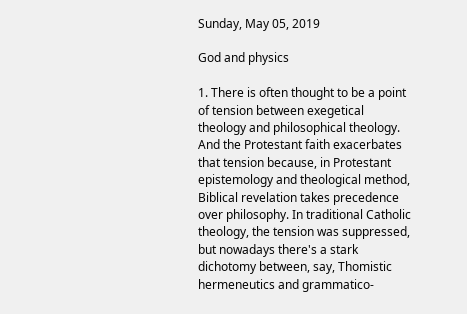Sunday, May 05, 2019

God and physics

1. There is often thought to be a point of tension between exegetical theology and philosophical theology. And the Protestant faith exacerbates that tension because, in Protestant epistemology and theological method, Biblical revelation takes precedence over philosophy. In traditional Catholic theology, the tension was suppressed, but nowadays there's a stark dichotomy between, say, Thomistic hermeneutics and grammatico-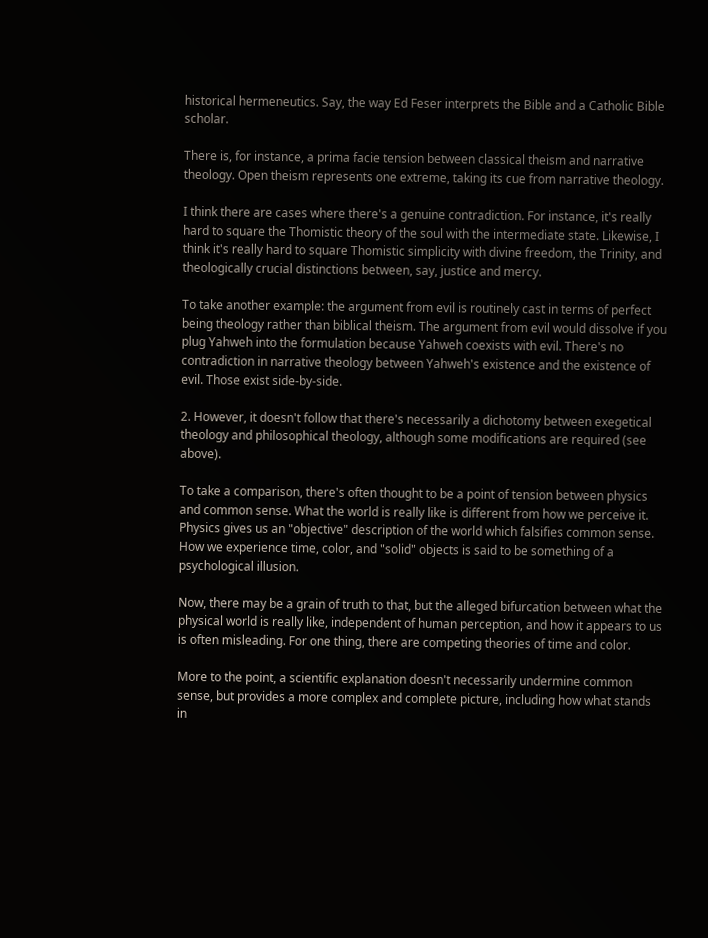historical hermeneutics. Say, the way Ed Feser interprets the Bible and a Catholic Bible scholar.

There is, for instance, a prima facie tension between classical theism and narrative theology. Open theism represents one extreme, taking its cue from narrative theology.

I think there are cases where there's a genuine contradiction. For instance, it's really hard to square the Thomistic theory of the soul with the intermediate state. Likewise, I think it's really hard to square Thomistic simplicity with divine freedom, the Trinity, and theologically crucial distinctions between, say, justice and mercy.

To take another example: the argument from evil is routinely cast in terms of perfect being theology rather than biblical theism. The argument from evil would dissolve if you plug Yahweh into the formulation because Yahweh coexists with evil. There's no contradiction in narrative theology between Yahweh's existence and the existence of evil. Those exist side-by-side.

2. However, it doesn't follow that there's necessarily a dichotomy between exegetical theology and philosophical theology, although some modifications are required (see above).

To take a comparison, there's often thought to be a point of tension between physics and common sense. What the world is really like is different from how we perceive it. Physics gives us an "objective" description of the world which falsifies common sense. How we experience time, color, and "solid" objects is said to be something of a psychological illusion.

Now, there may be a grain of truth to that, but the alleged bifurcation between what the physical world is really like, independent of human perception, and how it appears to us is often misleading. For one thing, there are competing theories of time and color.

More to the point, a scientific explanation doesn't necessarily undermine common sense, but provides a more complex and complete picture, including how what stands in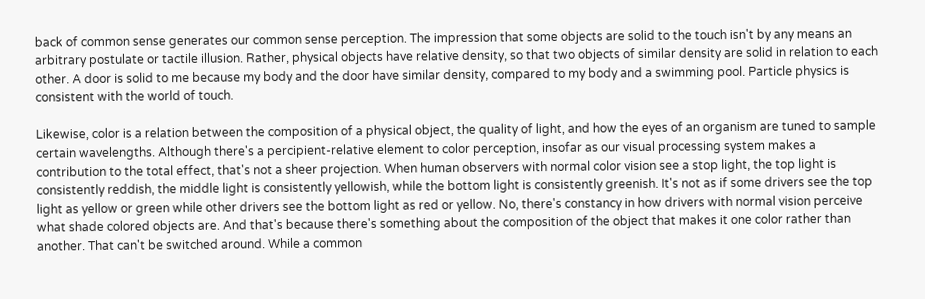back of common sense generates our common sense perception. The impression that some objects are solid to the touch isn't by any means an arbitrary postulate or tactile illusion. Rather, physical objects have relative density, so that two objects of similar density are solid in relation to each other. A door is solid to me because my body and the door have similar density, compared to my body and a swimming pool. Particle physics is consistent with the world of touch.

Likewise, color is a relation between the composition of a physical object, the quality of light, and how the eyes of an organism are tuned to sample certain wavelengths. Although there's a percipient-relative element to color perception, insofar as our visual processing system makes a contribution to the total effect, that's not a sheer projection. When human observers with normal color vision see a stop light, the top light is consistently reddish, the middle light is consistently yellowish, while the bottom light is consistently greenish. It's not as if some drivers see the top light as yellow or green while other drivers see the bottom light as red or yellow. No, there's constancy in how drivers with normal vision perceive what shade colored objects are. And that's because there's something about the composition of the object that makes it one color rather than another. That can't be switched around. While a common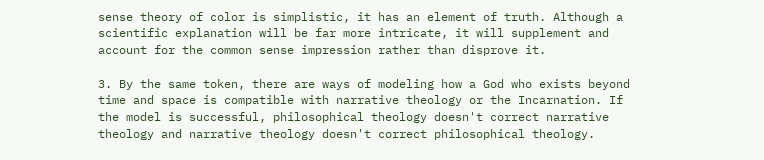sense theory of color is simplistic, it has an element of truth. Although a scientific explanation will be far more intricate, it will supplement and account for the common sense impression rather than disprove it.

3. By the same token, there are ways of modeling how a God who exists beyond time and space is compatible with narrative theology or the Incarnation. If the model is successful, philosophical theology doesn't correct narrative theology and narrative theology doesn't correct philosophical theology.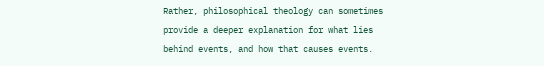Rather, philosophical theology can sometimes provide a deeper explanation for what lies behind events, and how that causes events.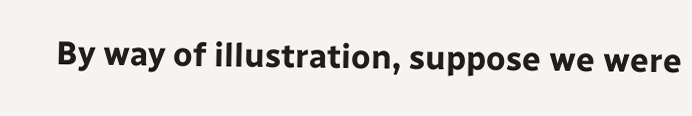By way of illustration, suppose we were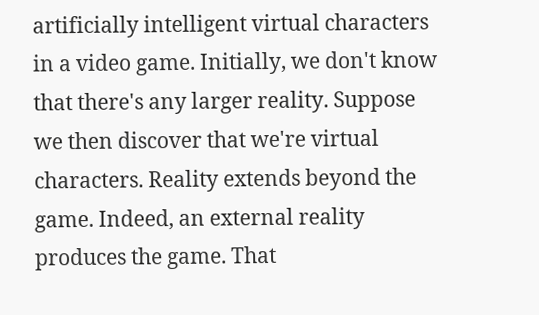artificially intelligent virtual characters in a video game. Initially, we don't know that there's any larger reality. Suppose we then discover that we're virtual characters. Reality extends beyond the game. Indeed, an external reality produces the game. That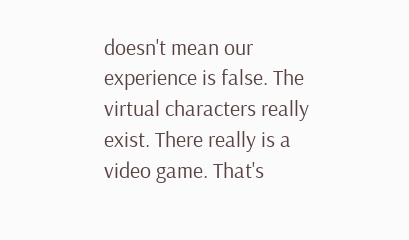doesn't mean our experience is false. The virtual characters really exist. There really is a video game. That's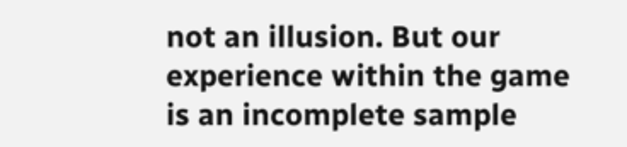not an illusion. But our experience within the game is an incomplete sample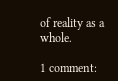of reality as a whole.

1 comment: